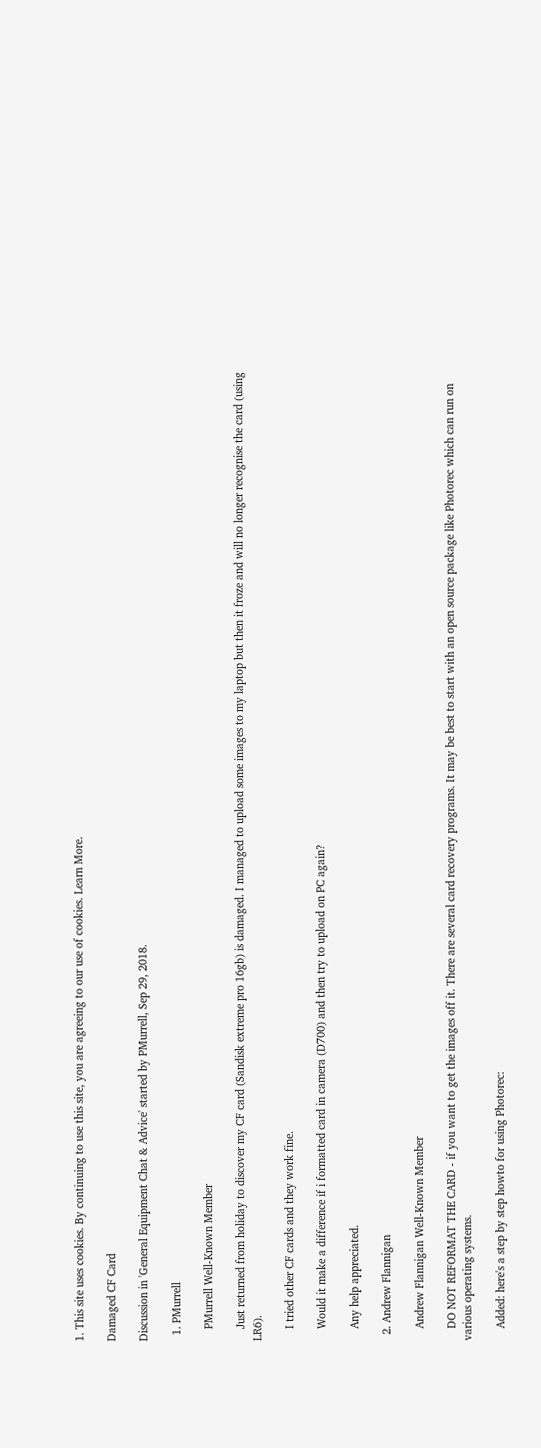1. This site uses cookies. By continuing to use this site, you are agreeing to our use of cookies. Learn More.

Damaged CF Card

Discussion in 'General Equipment Chat & Advice' started by PMurrell, Sep 29, 2018.

  1. PMurrell

    PMurrell Well-Known Member

    Just returned from holiday to discover my CF card (Sandisk extreme pro 16gb) is damaged. I managed to upload some images to my laptop but then it froze and will no longer recognise the card (using LR6).

    I tried other CF cards and they work fine.

    Would it make a difference if i formatted card in camera (D700) and then try to upload on PC again?

    Any help appreciated.

  2. Andrew Flannigan

    Andrew Flannigan Well-Known Member

    DO NOT REFORMAT THE CARD - if you want to get the images off it. There are several card recovery programs. It may be best to start with an open source package like Photorec which can run on various operating systems.

    Added: here's a step by step howto for using Photorec: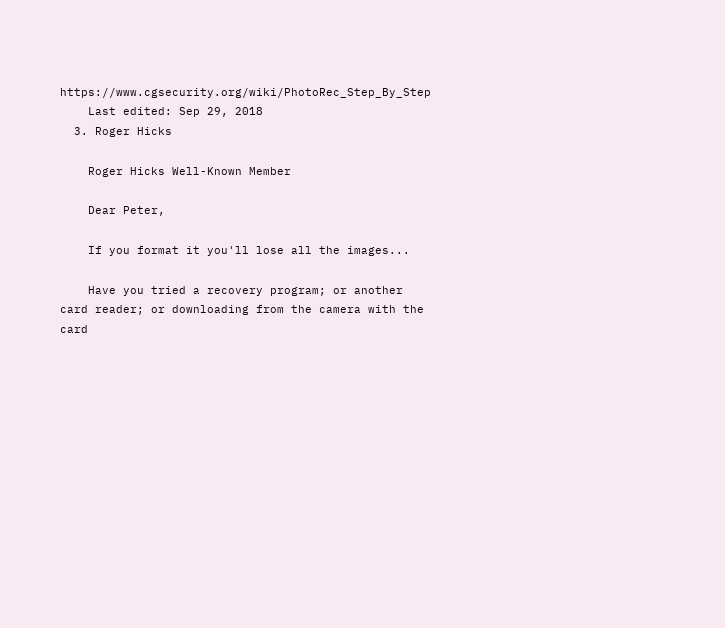https://www.cgsecurity.org/wiki/PhotoRec_Step_By_Step
    Last edited: Sep 29, 2018
  3. Roger Hicks

    Roger Hicks Well-Known Member

    Dear Peter,

    If you format it you'll lose all the images...

    Have you tried a recovery program; or another card reader; or downloading from the camera with the card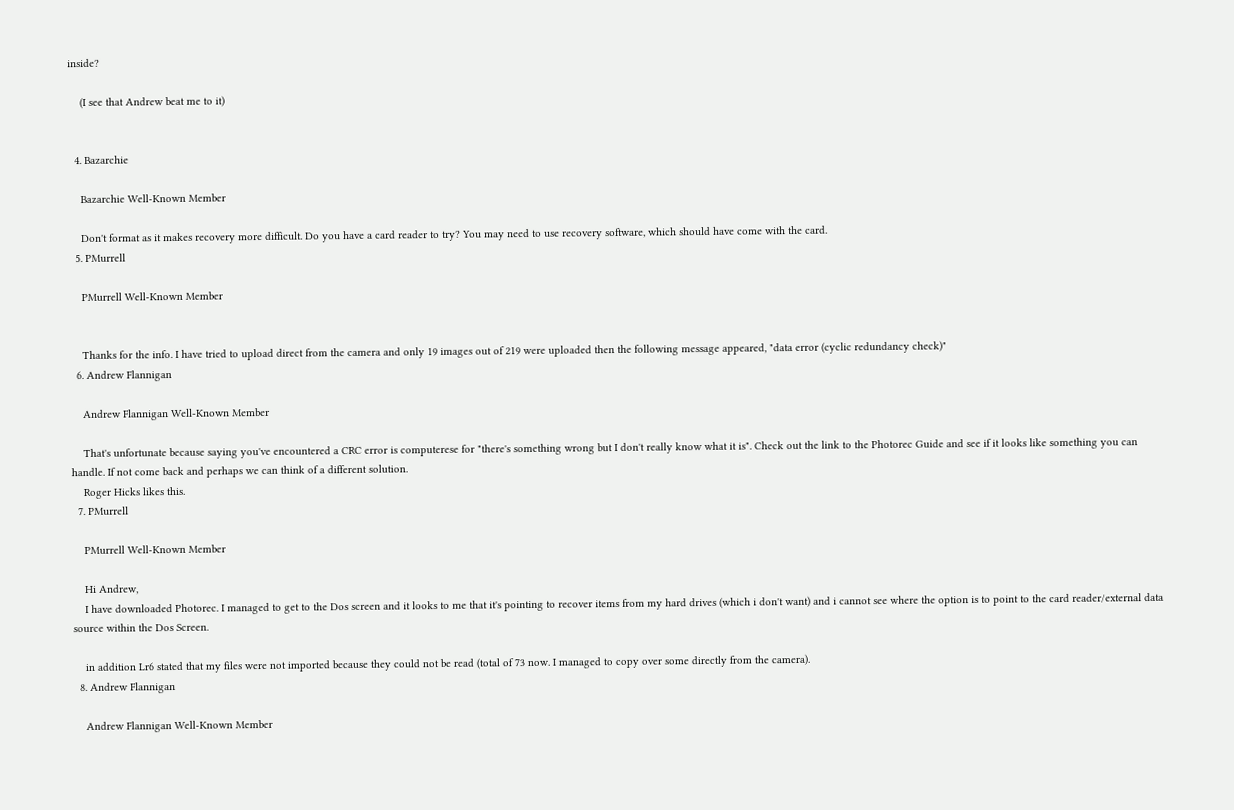inside?

    (I see that Andrew beat me to it)


  4. Bazarchie

    Bazarchie Well-Known Member

    Don't format as it makes recovery more difficult. Do you have a card reader to try? You may need to use recovery software, which should have come with the card.
  5. PMurrell

    PMurrell Well-Known Member


    Thanks for the info. I have tried to upload direct from the camera and only 19 images out of 219 were uploaded then the following message appeared, "data error (cyclic redundancy check)"
  6. Andrew Flannigan

    Andrew Flannigan Well-Known Member

    That's unfortunate because saying you've encountered a CRC error is computerese for "there's something wrong but I don't really know what it is". Check out the link to the Photorec Guide and see if it looks like something you can handle. If not come back and perhaps we can think of a different solution.
    Roger Hicks likes this.
  7. PMurrell

    PMurrell Well-Known Member

    Hi Andrew,
    I have downloaded Photorec. I managed to get to the Dos screen and it looks to me that it's pointing to recover items from my hard drives (which i don't want) and i cannot see where the option is to point to the card reader/external data source within the Dos Screen.

    in addition Lr6 stated that my files were not imported because they could not be read (total of 73 now. I managed to copy over some directly from the camera).
  8. Andrew Flannigan

    Andrew Flannigan Well-Known Member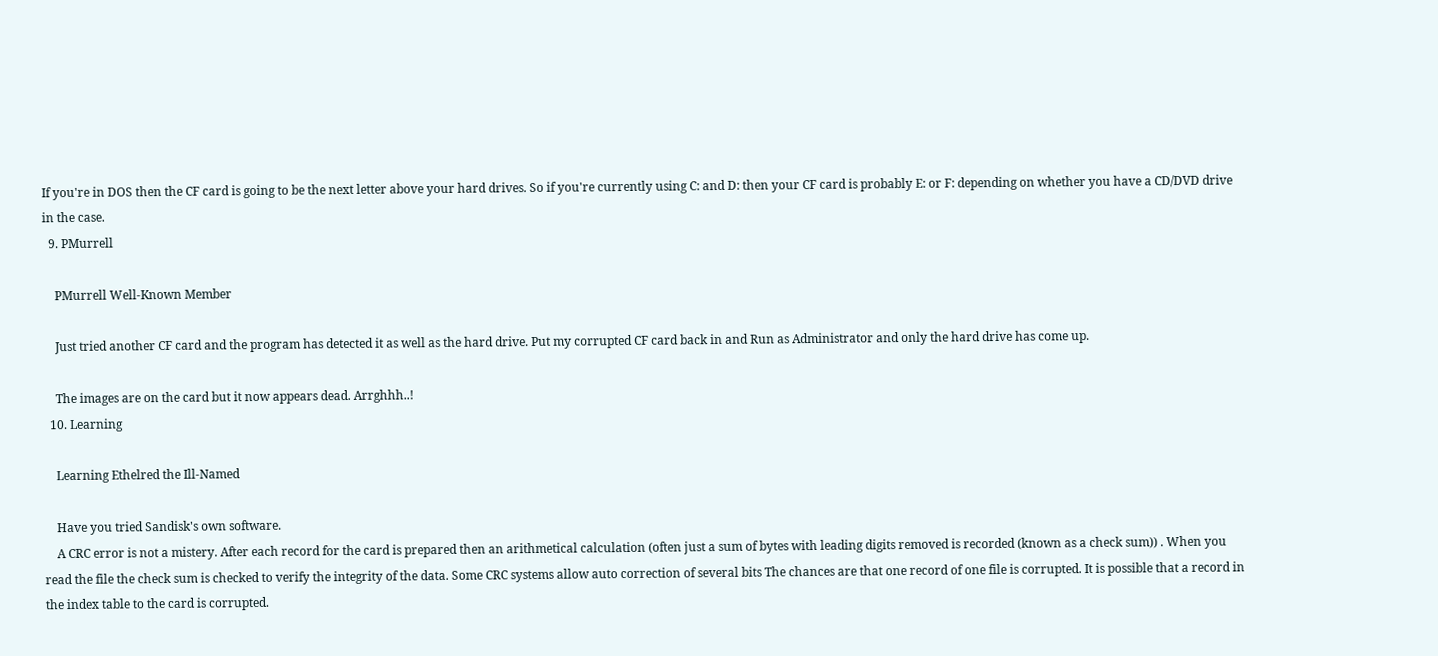If you're in DOS then the CF card is going to be the next letter above your hard drives. So if you're currently using C: and D: then your CF card is probably E: or F: depending on whether you have a CD/DVD drive in the case.
  9. PMurrell

    PMurrell Well-Known Member

    Just tried another CF card and the program has detected it as well as the hard drive. Put my corrupted CF card back in and Run as Administrator and only the hard drive has come up.

    The images are on the card but it now appears dead. Arrghhh..!
  10. Learning

    Learning Ethelred the Ill-Named

    Have you tried Sandisk's own software.
    A CRC error is not a mistery. After each record for the card is prepared then an arithmetical calculation (often just a sum of bytes with leading digits removed is recorded (known as a check sum)) . When you read the file the check sum is checked to verify the integrity of the data. Some CRC systems allow auto correction of several bits The chances are that one record of one file is corrupted. It is possible that a record in the index table to the card is corrupted.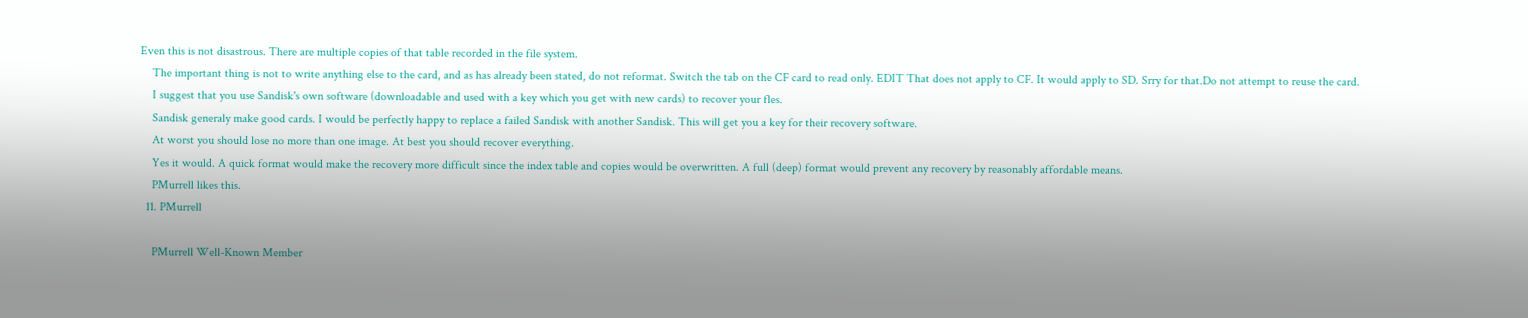Even this is not disastrous. There are multiple copies of that table recorded in the file system.
    The important thing is not to write anything else to the card, and as has already been stated, do not reformat. Switch the tab on the CF card to read only. EDIT That does not apply to CF. It would apply to SD. Srry for that.Do not attempt to reuse the card.
    I suggest that you use Sandisk's own software (downloadable and used with a key which you get with new cards) to recover your fles.
    Sandisk generaly make good cards. I would be perfectly happy to replace a failed Sandisk with another Sandisk. This will get you a key for their recovery software.
    At worst you should lose no more than one image. At best you should recover everything.
    Yes it would. A quick format would make the recovery more difficult since the index table and copies would be overwritten. A full (deep) format would prevent any recovery by reasonably affordable means.
    PMurrell likes this.
  11. PMurrell

    PMurrell Well-Known Member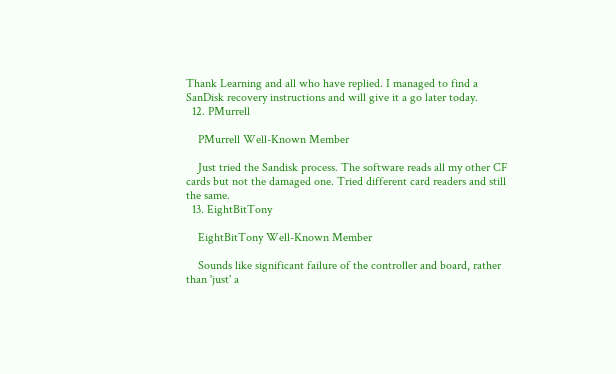Thank Learning and all who have replied. I managed to find a SanDisk recovery instructions and will give it a go later today.
  12. PMurrell

    PMurrell Well-Known Member

    Just tried the Sandisk process. The software reads all my other CF cards but not the damaged one. Tried different card readers and still the same.
  13. EightBitTony

    EightBitTony Well-Known Member

    Sounds like significant failure of the controller and board, rather than 'just' a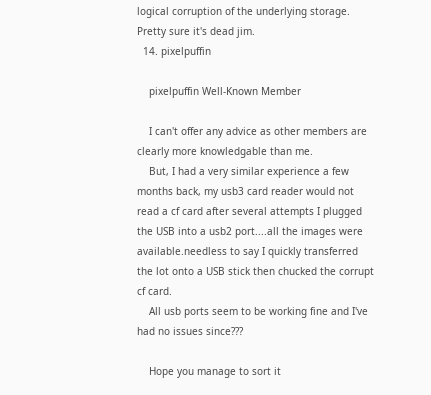logical corruption of the underlying storage. Pretty sure it's dead jim.
  14. pixelpuffin

    pixelpuffin Well-Known Member

    I can't offer any advice as other members are clearly more knowledgable than me.
    But, I had a very similar experience a few months back, my usb3 card reader would not read a cf card after several attempts I plugged the USB into a usb2 port....all the images were available.needless to say I quickly transferred the lot onto a USB stick then chucked the corrupt cf card.
    All usb ports seem to be working fine and I've had no issues since???

    Hope you manage to sort it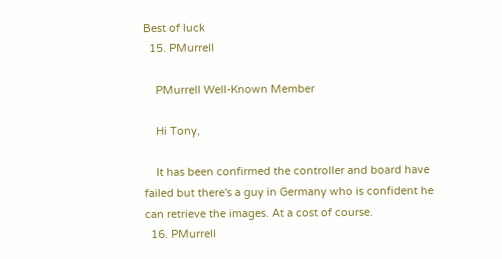Best of luck
  15. PMurrell

    PMurrell Well-Known Member

    Hi Tony,

    It has been confirmed the controller and board have failed but there's a guy in Germany who is confident he can retrieve the images. At a cost of course.
  16. PMurrell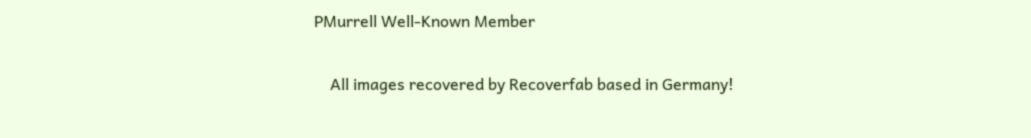PMurrell Well-Known Member

    All images recovered by Recoverfab based in Germany!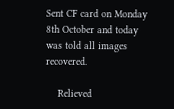Sent CF card on Monday 8th October and today was told all images recovered.

    Relieved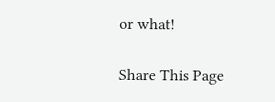or what!

Share This Page